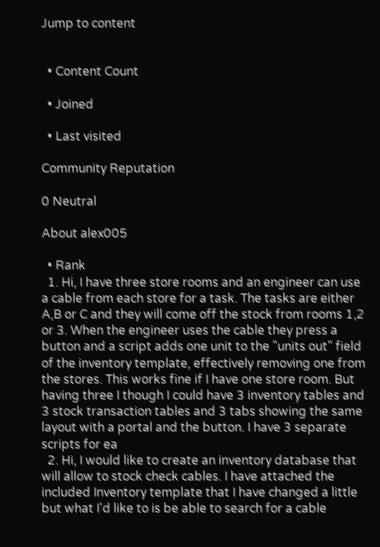Jump to content


  • Content Count

  • Joined

  • Last visited

Community Reputation

0 Neutral

About alex005

  • Rank
  1. Hi, I have three store rooms and an engineer can use a cable from each store for a task. The tasks are either A,B or C and they will come off the stock from rooms 1,2 or 3. When the engineer uses the cable they press a button and a script adds one unit to the "units out" field of the inventory template, effectively removing one from the stores. This works fine if I have one store room. But having three I though I could have 3 inventory tables and 3 stock transaction tables and 3 tabs showing the same layout with a portal and the button. I have 3 separate scripts for ea
  2. Hi, I would like to create an inventory database that will allow to stock check cables. I have attached the included Inventory template that I have changed a little but what I'd like to is be able to search for a cable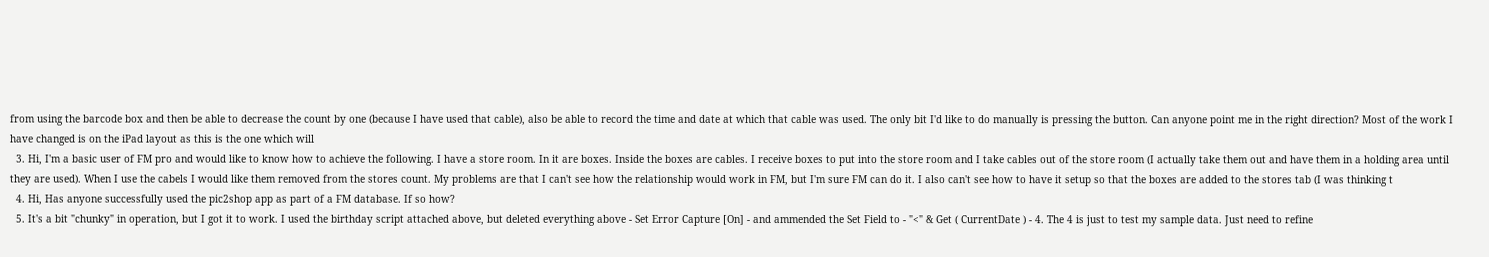from using the barcode box and then be able to decrease the count by one (because I have used that cable), also be able to record the time and date at which that cable was used. The only bit I'd like to do manually is pressing the button. Can anyone point me in the right direction? Most of the work I have changed is on the iPad layout as this is the one which will
  3. Hi, I'm a basic user of FM pro and would like to know how to achieve the following. I have a store room. In it are boxes. Inside the boxes are cables. I receive boxes to put into the store room and I take cables out of the store room (I actually take them out and have them in a holding area until they are used). When I use the cabels I would like them removed from the stores count. My problems are that I can't see how the relationship would work in FM, but I'm sure FM can do it. I also can't see how to have it setup so that the boxes are added to the stores tab (I was thinking t
  4. Hi, Has anyone successfully used the pic2shop app as part of a FM database. If so how?
  5. It's a bit "chunky" in operation, but I got it to work. I used the birthday script attached above, but deleted everything above - Set Error Capture [On] - and ammended the Set Field to - "<" & Get ( CurrentDate ) - 4. The 4 is just to test my sample data. Just need to refine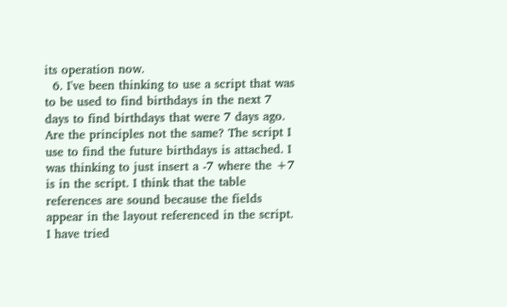its operation now.
  6. I've been thinking to use a script that was to be used to find birthdays in the next 7 days to find birthdays that were 7 days ago. Are the principles not the same? The script I use to find the future birthdays is attached. I was thinking to just insert a -7 where the +7 is in the script. I think that the table references are sound because the fields appear in the layout referenced in the script. I have tried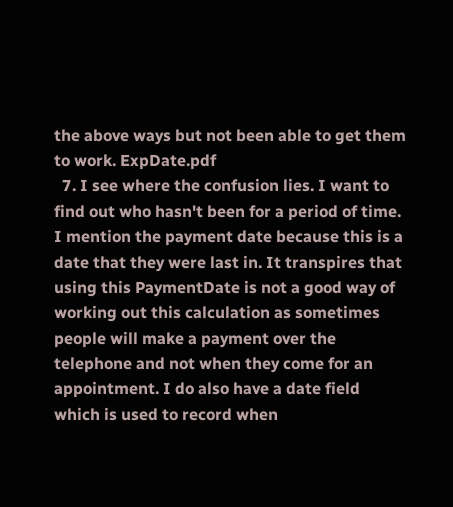the above ways but not been able to get them to work. ExpDate.pdf
  7. I see where the confusion lies. I want to find out who hasn't been for a period of time. I mention the payment date because this is a date that they were last in. It transpires that using this PaymentDate is not a good way of working out this calculation as sometimes people will make a payment over the telephone and not when they come for an appointment. I do also have a date field which is used to record when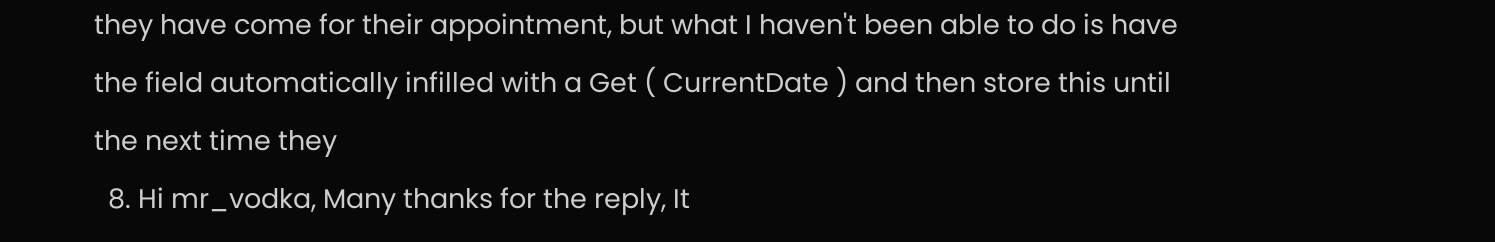they have come for their appointment, but what I haven't been able to do is have the field automatically infilled with a Get ( CurrentDate ) and then store this until the next time they
  8. Hi mr_vodka, Many thanks for the reply, It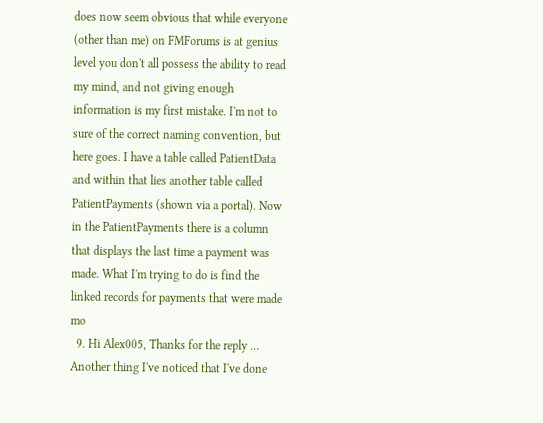does now seem obvious that while everyone (other than me) on FMForums is at genius level you don't all possess the ability to read my mind, and not giving enough information is my first mistake. I'm not to sure of the correct naming convention, but here goes. I have a table called PatientData and within that lies another table called PatientPayments (shown via a portal). Now in the PatientPayments there is a column that displays the last time a payment was made. What I'm trying to do is find the linked records for payments that were made mo
  9. Hi Alex005, Thanks for the reply ... Another thing I've noticed that I've done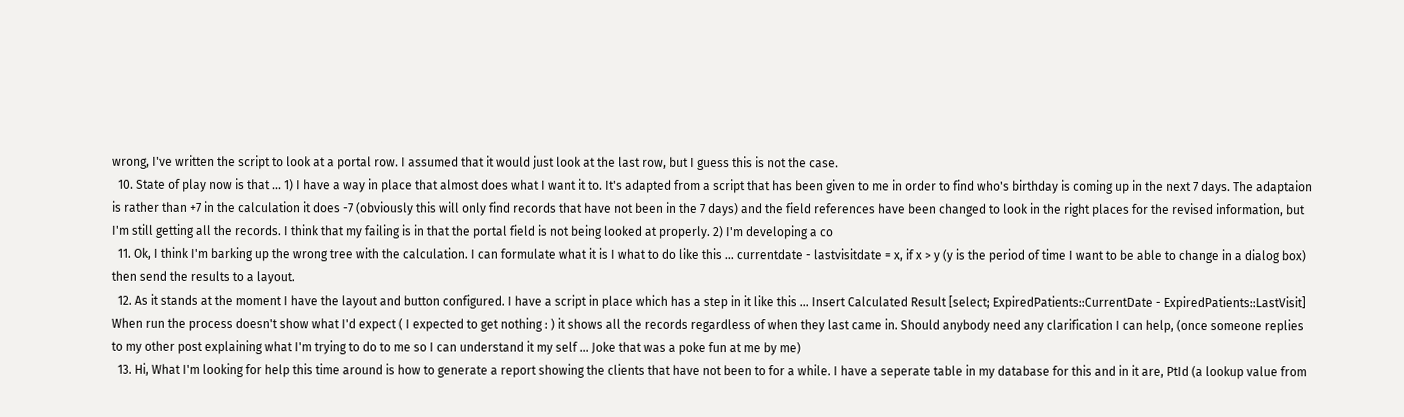wrong, I've written the script to look at a portal row. I assumed that it would just look at the last row, but I guess this is not the case.
  10. State of play now is that ... 1) I have a way in place that almost does what I want it to. It's adapted from a script that has been given to me in order to find who's birthday is coming up in the next 7 days. The adaptaion is rather than +7 in the calculation it does -7 (obviously this will only find records that have not been in the 7 days) and the field references have been changed to look in the right places for the revised information, but I'm still getting all the records. I think that my failing is in that the portal field is not being looked at properly. 2) I'm developing a co
  11. Ok, I think I'm barking up the wrong tree with the calculation. I can formulate what it is I what to do like this ... currentdate - lastvisitdate = x, if x > y (y is the period of time I want to be able to change in a dialog box) then send the results to a layout.
  12. As it stands at the moment I have the layout and button configured. I have a script in place which has a step in it like this ... Insert Calculated Result [select; ExpiredPatients::CurrentDate - ExpiredPatients::LastVisit] When run the process doesn't show what I'd expect ( I expected to get nothing : ) it shows all the records regardless of when they last came in. Should anybody need any clarification I can help, (once someone replies to my other post explaining what I'm trying to do to me so I can understand it my self ... Joke that was a poke fun at me by me)
  13. Hi, What I'm looking for help this time around is how to generate a report showing the clients that have not been to for a while. I have a seperate table in my database for this and in it are, PtId (a lookup value from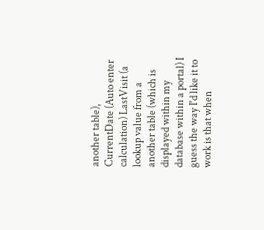another table), CurrentDate (Auto enter calculation) LastVisit (a lookup value from a another table (which is displayed within my database within a portal) I guess the way I'd like it to work is that when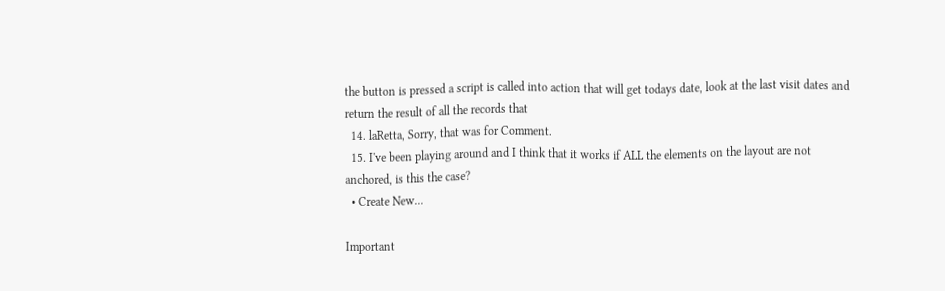the button is pressed a script is called into action that will get todays date, look at the last visit dates and return the result of all the records that
  14. laRetta, Sorry, that was for Comment.
  15. I've been playing around and I think that it works if ALL the elements on the layout are not anchored, is this the case?
  • Create New...

Important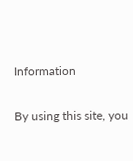Information

By using this site, you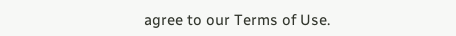agree to our Terms of Use.